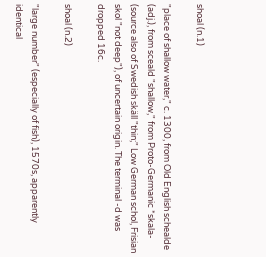shoal (n.1)

"place of shallow water," c. 1300, from Old English schealde (adj.), from sceald "shallow," from Proto-Germanic *skala- (source also of Swedish skäll "thin;" Low German schol, Frisian skol "not deep"), of uncertain origin. The terminal -d was dropped 16c.

shoal (n.2)

"large number" (especially of fish), 1570s, apparently identical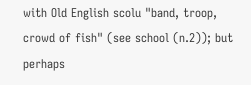with Old English scolu "band, troop, crowd of fish" (see school (n.2)); but perhaps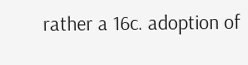rather a 16c. adoption of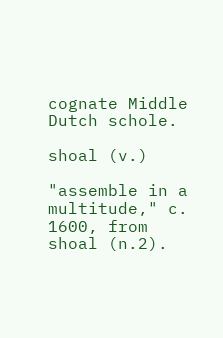cognate Middle Dutch schole.

shoal (v.)

"assemble in a multitude," c. 1600, from shoal (n.2).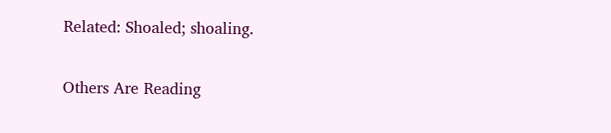Related: Shoaled; shoaling.

Others Are Reading